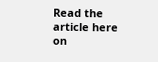Read the article here on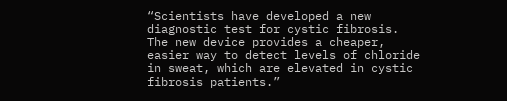“Scientists have developed a new diagnostic test for cystic fibrosis. The new device provides a cheaper, easier way to detect levels of chloride in sweat, which are elevated in cystic fibrosis patients.”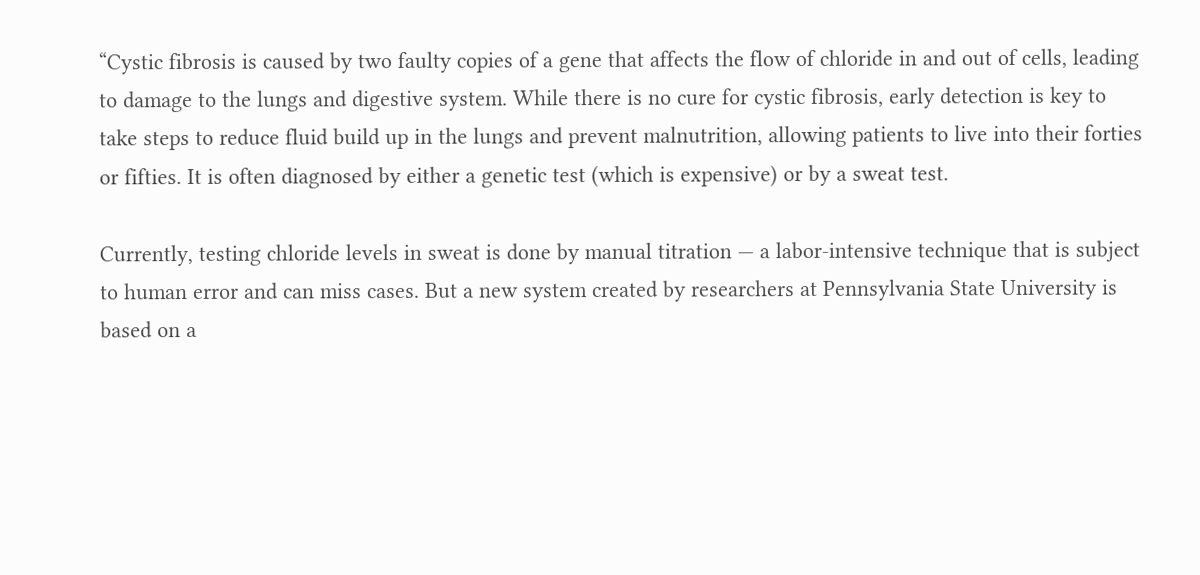“Cystic fibrosis is caused by two faulty copies of a gene that affects the flow of chloride in and out of cells, leading to damage to the lungs and digestive system. While there is no cure for cystic fibrosis, early detection is key to take steps to reduce fluid build up in the lungs and prevent malnutrition, allowing patients to live into their forties or fifties. It is often diagnosed by either a genetic test (which is expensive) or by a sweat test.

Currently, testing chloride levels in sweat is done by manual titration — a labor-intensive technique that is subject to human error and can miss cases. But a new system created by researchers at Pennsylvania State University is based on a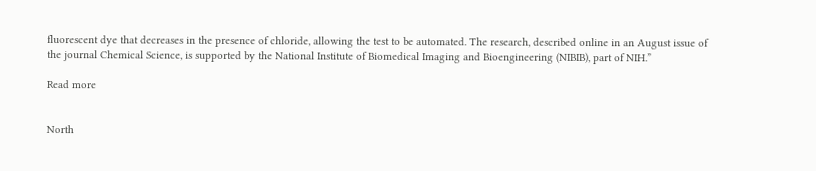fluorescent dye that decreases in the presence of chloride, allowing the test to be automated. The research, described online in an August issue of the journal Chemical Science, is supported by the National Institute of Biomedical Imaging and Bioengineering (NIBIB), part of NIH.”

Read more


North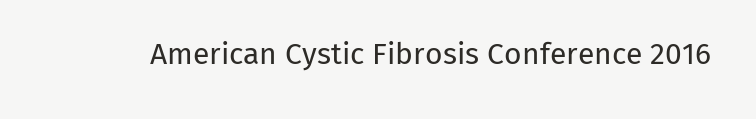American Cystic Fibrosis Conference 2016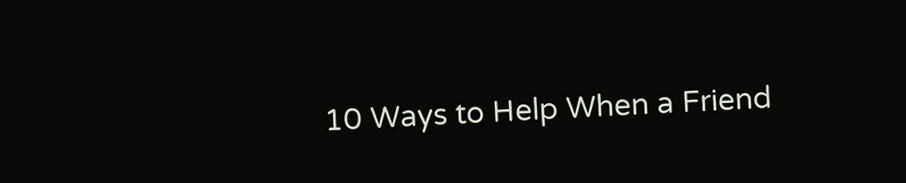10 Ways to Help When a Friend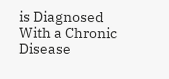is Diagnosed With a Chronic Disease